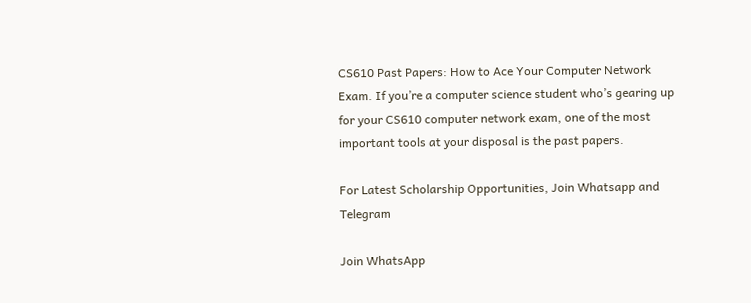CS610 Past Papers: How to Ace Your Computer Network Exam. If you’re a computer science student who’s gearing up for your CS610 computer network exam, one of the most important tools at your disposal is the past papers.

For Latest Scholarship Opportunities, Join Whatsapp and Telegram

Join WhatsApp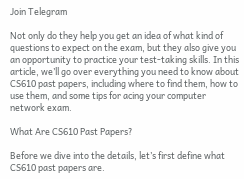Join Telegram

Not only do they help you get an idea of what kind of questions to expect on the exam, but they also give you an opportunity to practice your test-taking skills. In this article, we’ll go over everything you need to know about CS610 past papers, including where to find them, how to use them, and some tips for acing your computer network exam.

What Are CS610 Past Papers?

Before we dive into the details, let’s first define what CS610 past papers are.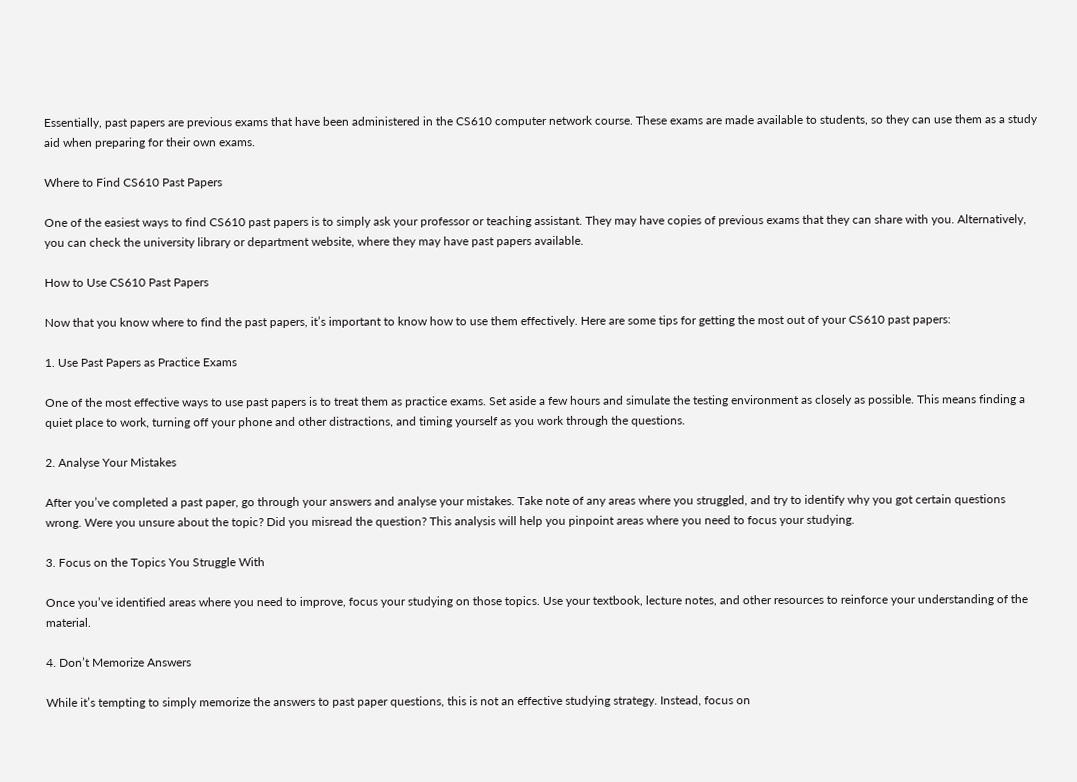Essentially, past papers are previous exams that have been administered in the CS610 computer network course. These exams are made available to students, so they can use them as a study aid when preparing for their own exams.

Where to Find CS610 Past Papers

One of the easiest ways to find CS610 past papers is to simply ask your professor or teaching assistant. They may have copies of previous exams that they can share with you. Alternatively, you can check the university library or department website, where they may have past papers available.

How to Use CS610 Past Papers

Now that you know where to find the past papers, it’s important to know how to use them effectively. Here are some tips for getting the most out of your CS610 past papers:

1. Use Past Papers as Practice Exams

One of the most effective ways to use past papers is to treat them as practice exams. Set aside a few hours and simulate the testing environment as closely as possible. This means finding a quiet place to work, turning off your phone and other distractions, and timing yourself as you work through the questions.

2. Analyse Your Mistakes

After you’ve completed a past paper, go through your answers and analyse your mistakes. Take note of any areas where you struggled, and try to identify why you got certain questions wrong. Were you unsure about the topic? Did you misread the question? This analysis will help you pinpoint areas where you need to focus your studying.

3. Focus on the Topics You Struggle With

Once you’ve identified areas where you need to improve, focus your studying on those topics. Use your textbook, lecture notes, and other resources to reinforce your understanding of the material.

4. Don’t Memorize Answers

While it’s tempting to simply memorize the answers to past paper questions, this is not an effective studying strategy. Instead, focus on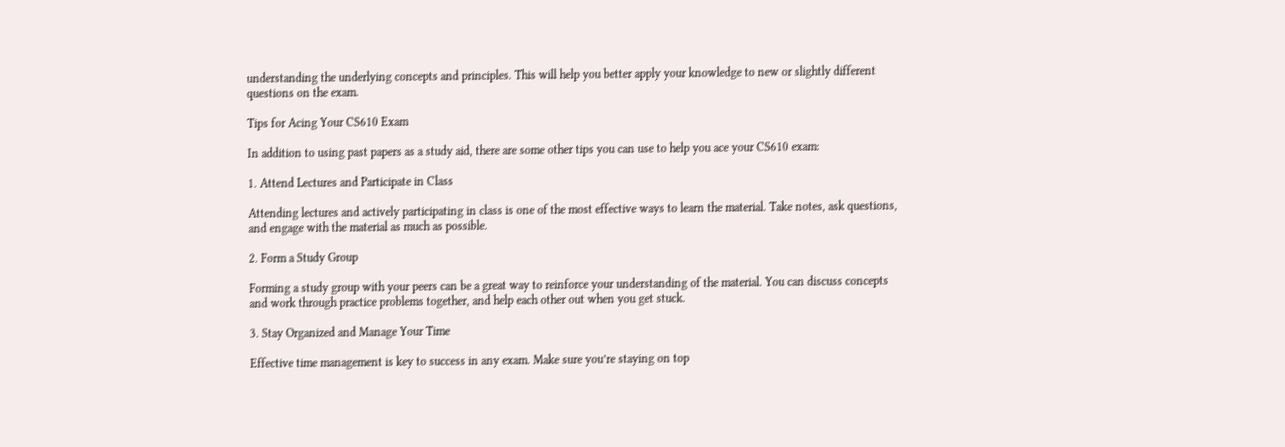understanding the underlying concepts and principles. This will help you better apply your knowledge to new or slightly different questions on the exam.

Tips for Acing Your CS610 Exam

In addition to using past papers as a study aid, there are some other tips you can use to help you ace your CS610 exam:

1. Attend Lectures and Participate in Class

Attending lectures and actively participating in class is one of the most effective ways to learn the material. Take notes, ask questions, and engage with the material as much as possible.

2. Form a Study Group

Forming a study group with your peers can be a great way to reinforce your understanding of the material. You can discuss concepts and work through practice problems together, and help each other out when you get stuck.

3. Stay Organized and Manage Your Time

Effective time management is key to success in any exam. Make sure you’re staying on top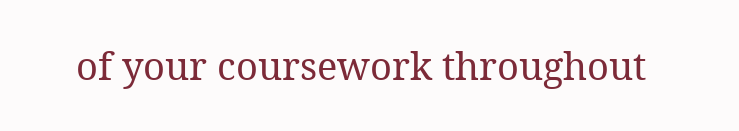of your coursework throughout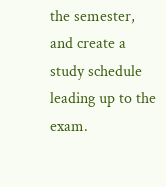the semester, and create a study schedule leading up to the exam.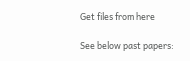Get files from here

See below past papers: